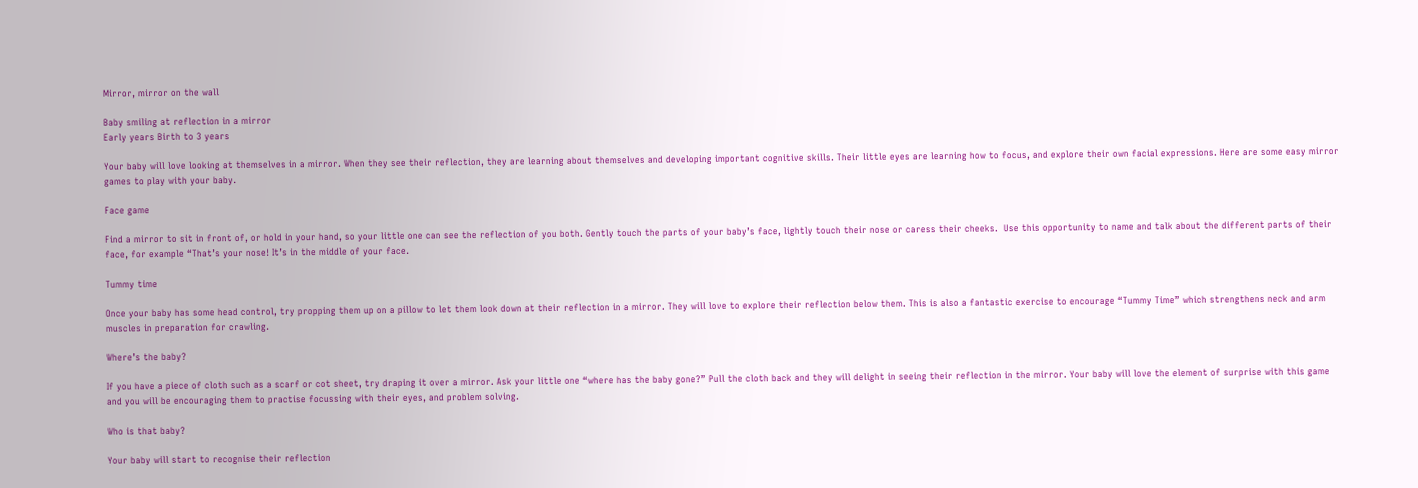Mirror, mirror on the wall

Baby smiling at reflection in a mirror
Early years Birth to 3 years

Your baby will love looking at themselves in a mirror. When they see their reflection, they are learning about themselves and developing important cognitive skills. Their little eyes are learning how to focus, and explore their own facial expressions. Here are some easy mirror games to play with your baby.

Face game

Find a mirror to sit in front of, or hold in your hand, so your little one can see the reflection of you both. Gently touch the parts of your baby’s face, lightly touch their nose or caress their cheeks.  Use this opportunity to name and talk about the different parts of their face, for example “That’s your nose! It’s in the middle of your face.

Tummy time

Once your baby has some head control, try propping them up on a pillow to let them look down at their reflection in a mirror. They will love to explore their reflection below them. This is also a fantastic exercise to encourage “Tummy Time” which strengthens neck and arm muscles in preparation for crawling.

Where’s the baby?

If you have a piece of cloth such as a scarf or cot sheet, try draping it over a mirror. Ask your little one “where has the baby gone?” Pull the cloth back and they will delight in seeing their reflection in the mirror. Your baby will love the element of surprise with this game and you will be encouraging them to practise focussing with their eyes, and problem solving.

Who is that baby?

Your baby will start to recognise their reflection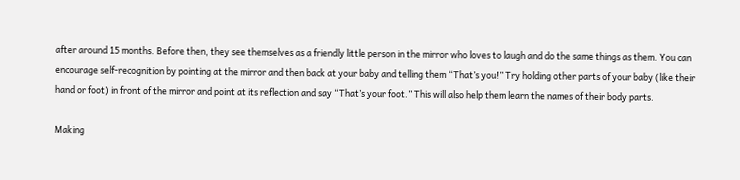after around 15 months. Before then, they see themselves as a friendly little person in the mirror who loves to laugh and do the same things as them. You can encourage self-recognition by pointing at the mirror and then back at your baby and telling them “That’s you!” Try holding other parts of your baby (like their hand or foot) in front of the mirror and point at its reflection and say “That’s your foot.” This will also help them learn the names of their body parts.

Making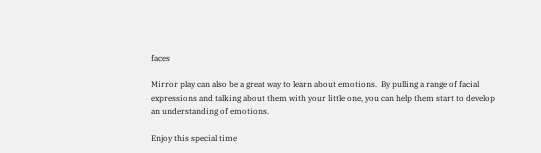faces

Mirror play can also be a great way to learn about emotions.  By pulling a range of facial expressions and talking about them with your little one, you can help them start to develop an understanding of emotions.

Enjoy this special time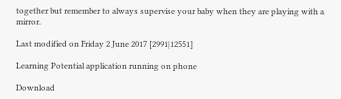together but remember to always supervise your baby when they are playing with a mirror.

Last modified on Friday 2 June 2017 [2991|12551]

Learning Potential application running on phone

Download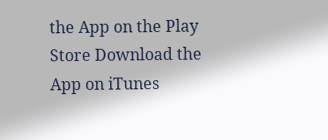the App on the Play Store Download the App on iTunes